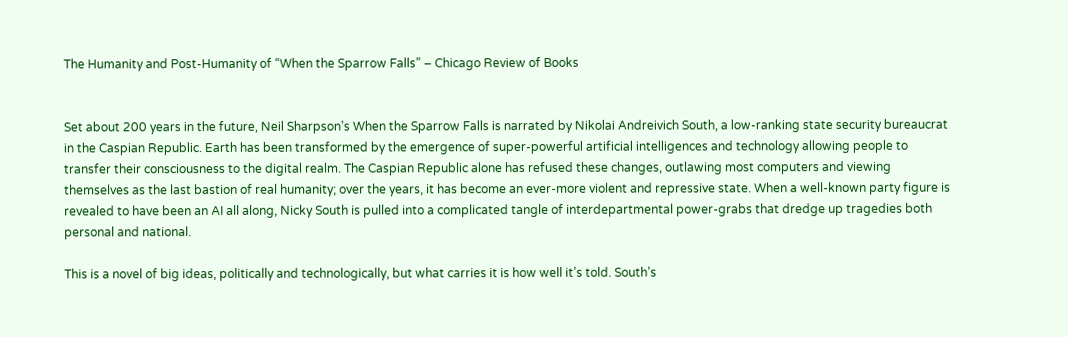The Humanity and Post-Humanity of “When the Sparrow Falls” – Chicago Review of Books


Set about 200 years in the future, Neil Sharpson’s When the Sparrow Falls is narrated by Nikolai Andreivich South, a low-ranking state security bureaucrat in the Caspian Republic. Earth has been transformed by the emergence of super-powerful artificial intelligences and technology allowing people to transfer their consciousness to the digital realm. The Caspian Republic alone has refused these changes, outlawing most computers and viewing themselves as the last bastion of real humanity; over the years, it has become an ever-more violent and repressive state. When a well-known party figure is revealed to have been an AI all along, Nicky South is pulled into a complicated tangle of interdepartmental power-grabs that dredge up tragedies both personal and national.

This is a novel of big ideas, politically and technologically, but what carries it is how well it’s told. South’s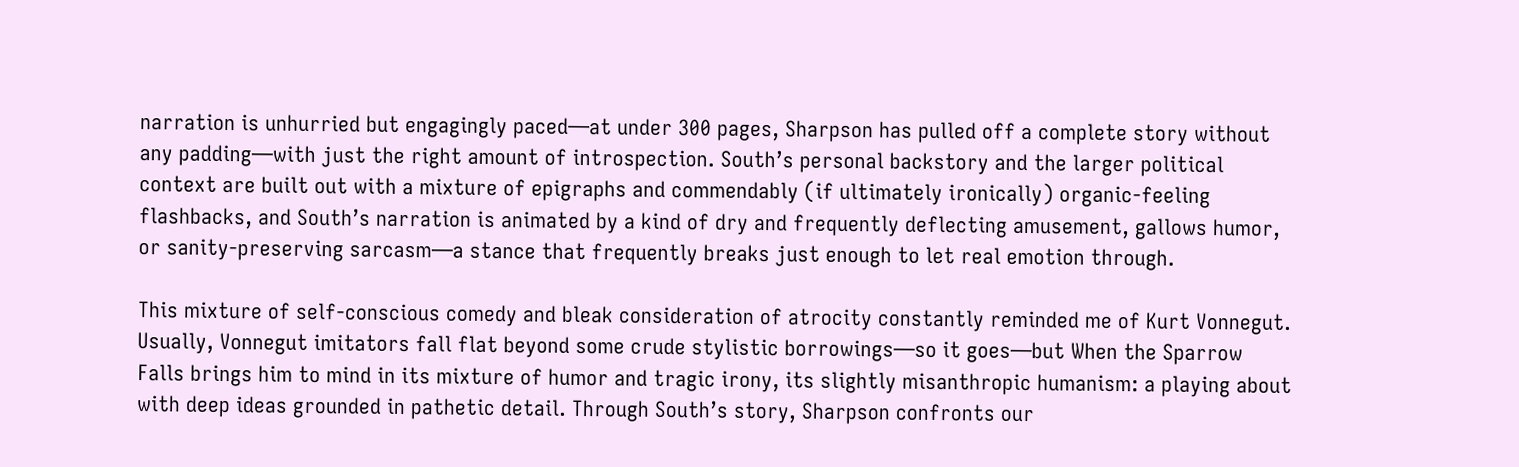narration is unhurried but engagingly paced—at under 300 pages, Sharpson has pulled off a complete story without any padding—with just the right amount of introspection. South’s personal backstory and the larger political context are built out with a mixture of epigraphs and commendably (if ultimately ironically) organic-feeling flashbacks, and South’s narration is animated by a kind of dry and frequently deflecting amusement, gallows humor, or sanity-preserving sarcasm—a stance that frequently breaks just enough to let real emotion through.

This mixture of self-conscious comedy and bleak consideration of atrocity constantly reminded me of Kurt Vonnegut. Usually, Vonnegut imitators fall flat beyond some crude stylistic borrowings—so it goes—but When the Sparrow Falls brings him to mind in its mixture of humor and tragic irony, its slightly misanthropic humanism: a playing about with deep ideas grounded in pathetic detail. Through South’s story, Sharpson confronts our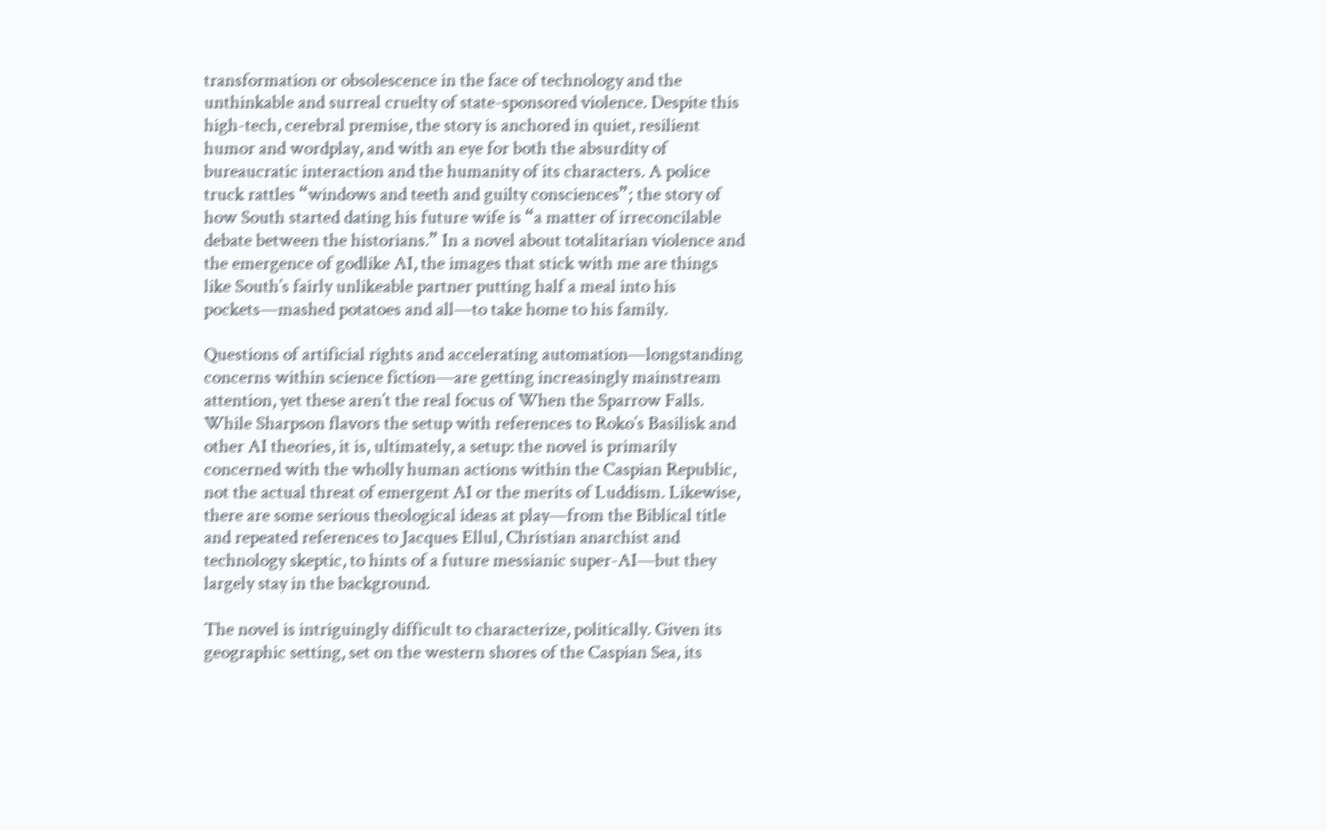transformation or obsolescence in the face of technology and the unthinkable and surreal cruelty of state-sponsored violence. Despite this high-tech, cerebral premise, the story is anchored in quiet, resilient humor and wordplay, and with an eye for both the absurdity of bureaucratic interaction and the humanity of its characters. A police truck rattles “windows and teeth and guilty consciences”; the story of how South started dating his future wife is “a matter of irreconcilable debate between the historians.” In a novel about totalitarian violence and the emergence of godlike AI, the images that stick with me are things like South’s fairly unlikeable partner putting half a meal into his pockets—mashed potatoes and all—to take home to his family.

Questions of artificial rights and accelerating automation—longstanding concerns within science fiction—are getting increasingly mainstream attention, yet these aren’t the real focus of When the Sparrow Falls. While Sharpson flavors the setup with references to Roko’s Basilisk and other AI theories, it is, ultimately, a setup: the novel is primarily concerned with the wholly human actions within the Caspian Republic, not the actual threat of emergent AI or the merits of Luddism. Likewise, there are some serious theological ideas at play—from the Biblical title and repeated references to Jacques Ellul, Christian anarchist and technology skeptic, to hints of a future messianic super-AI—but they largely stay in the background.

The novel is intriguingly difficult to characterize, politically. Given its geographic setting, set on the western shores of the Caspian Sea, its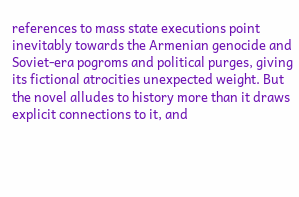references to mass state executions point inevitably towards the Armenian genocide and Soviet-era pogroms and political purges, giving its fictional atrocities unexpected weight. But the novel alludes to history more than it draws explicit connections to it, and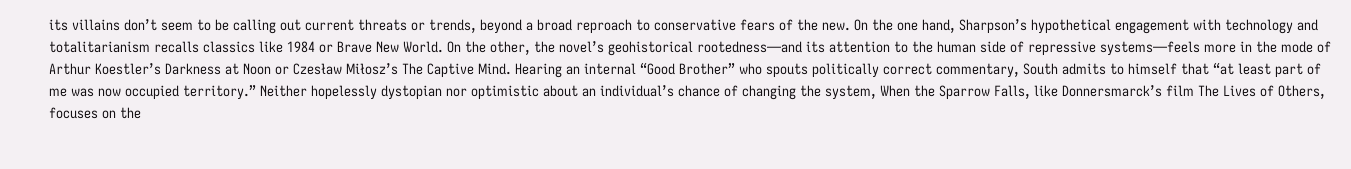its villains don’t seem to be calling out current threats or trends, beyond a broad reproach to conservative fears of the new. On the one hand, Sharpson’s hypothetical engagement with technology and totalitarianism recalls classics like 1984 or Brave New World. On the other, the novel’s geohistorical rootedness—and its attention to the human side of repressive systems—feels more in the mode of Arthur Koestler’s Darkness at Noon or Czesław Miłosz’s The Captive Mind. Hearing an internal “Good Brother” who spouts politically correct commentary, South admits to himself that “at least part of me was now occupied territory.” Neither hopelessly dystopian nor optimistic about an individual’s chance of changing the system, When the Sparrow Falls, like Donnersmarck’s film The Lives of Others, focuses on the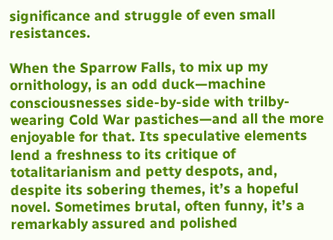significance and struggle of even small resistances.

When the Sparrow Falls, to mix up my ornithology, is an odd duck—machine consciousnesses side-by-side with trilby-wearing Cold War pastiches—and all the more enjoyable for that. Its speculative elements lend a freshness to its critique of totalitarianism and petty despots, and, despite its sobering themes, it’s a hopeful novel. Sometimes brutal, often funny, it’s a remarkably assured and polished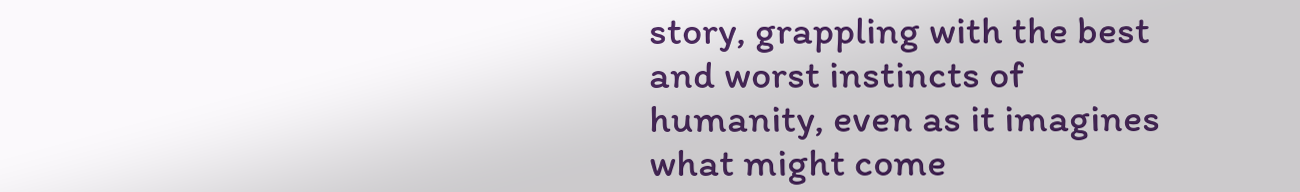story, grappling with the best and worst instincts of humanity, even as it imagines what might come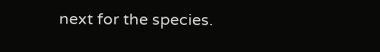next for the species.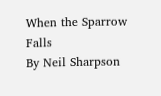When the Sparrow Falls
By Neil Sharpson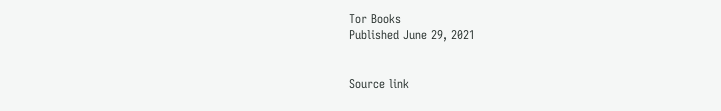Tor Books
Published June 29, 2021


Source link